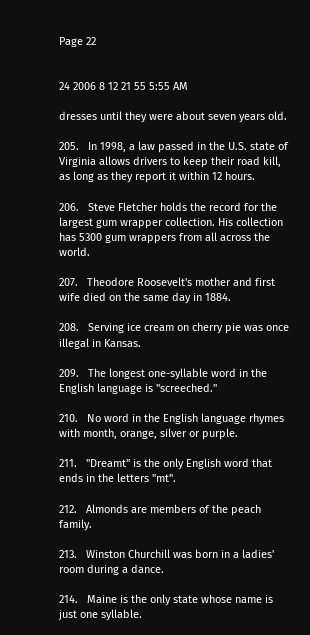Page 22


24 2006 8 12 21 55 5:55 AM

dresses until they were about seven years old.

205.   In 1998, a law passed in the U.S. state of Virginia allows drivers to keep their road kill, as long as they report it within 12 hours.

206.   Steve Fletcher holds the record for the largest gum wrapper collection. His collection has 5300 gum wrappers from all across the world.

207.   Theodore Roosevelt's mother and first wife died on the same day in 1884.

208.   Serving ice cream on cherry pie was once illegal in Kansas.

209.   The longest one-syllable word in the English language is "screeched."

210.   No word in the English language rhymes with month, orange, silver or purple.

211.   "Dreamt" is the only English word that ends in the letters "mt".

212.   Almonds are members of the peach family.

213.   Winston Churchill was born in a ladies' room during a dance.

214.   Maine is the only state whose name is just one syllable.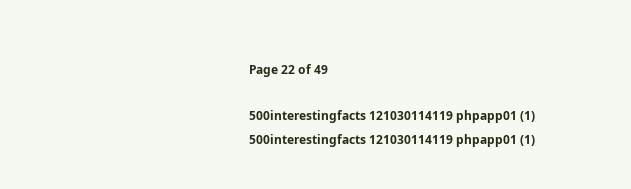Page 22 of 49

500interestingfacts 121030114119 phpapp01 (1)
500interestingfacts 121030114119 phpapp01 (1)